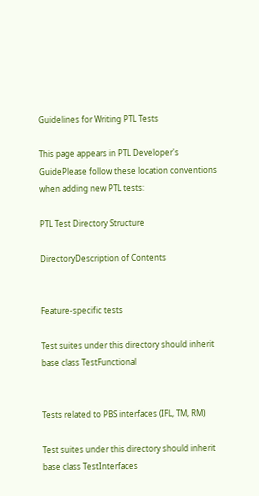Guidelines for Writing PTL Tests

This page appears in PTL Developer's GuidePlease follow these location conventions when adding new PTL tests:

PTL Test Directory Structure

DirectoryDescription of Contents


Feature-specific tests

Test suites under this directory should inherit base class TestFunctional


Tests related to PBS interfaces (IFL, TM, RM)

Test suites under this directory should inherit base class TestInterfaces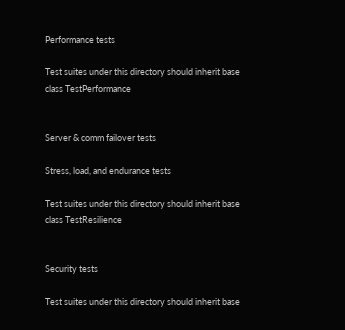Performance tests

Test suites under this directory should inherit base class TestPerformance


Server & comm failover tests

Stress, load, and endurance tests

Test suites under this directory should inherit base class TestResilience


Security tests

Test suites under this directory should inherit base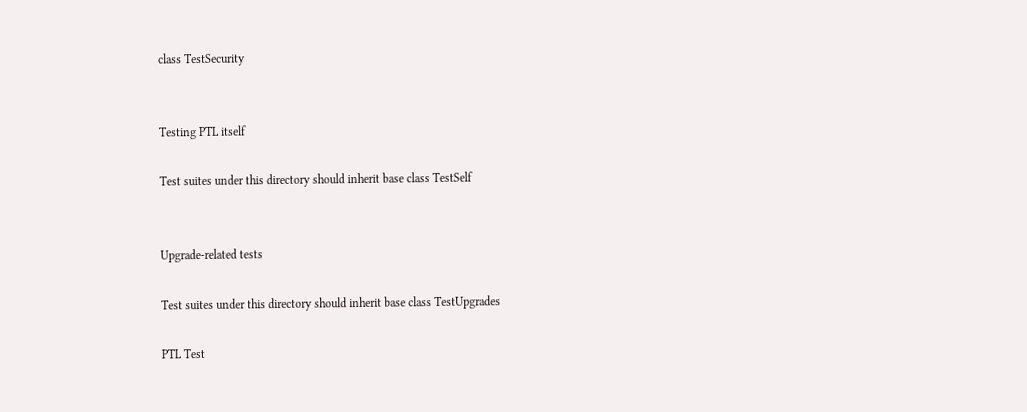class TestSecurity


Testing PTL itself

Test suites under this directory should inherit base class TestSelf


Upgrade-related tests

Test suites under this directory should inherit base class TestUpgrades

PTL Test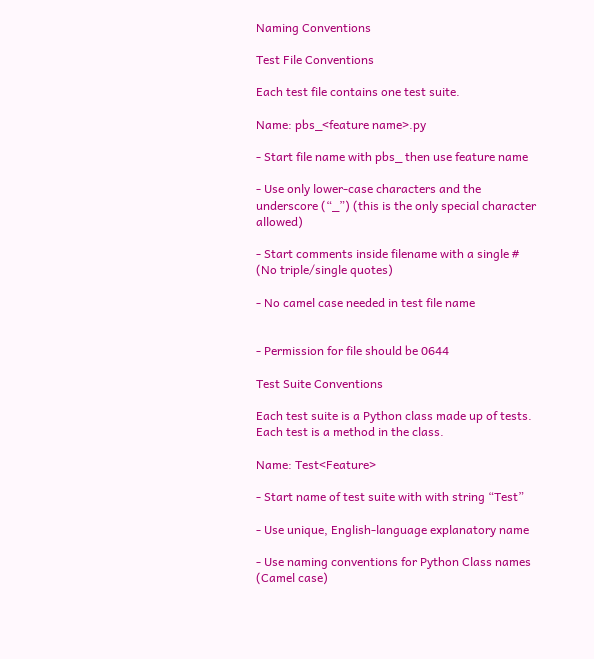Naming Conventions

Test File Conventions

Each test file contains one test suite.

Name: pbs_<feature name>.py

- Start file name with pbs_ then use feature name

- Use only lower-case characters and the underscore (“_”) (this is the only special character allowed)

- Start comments inside filename with a single # (No triple/single quotes)

- No camel case needed in test file name


- Permission for file should be 0644

Test Suite Conventions

Each test suite is a Python class made up of tests.  Each test is a method in the class.

Name: Test<Feature>

- Start name of test suite with with string “Test”

- Use unique, English-language explanatory name

- Use naming conventions for Python Class names (Camel case)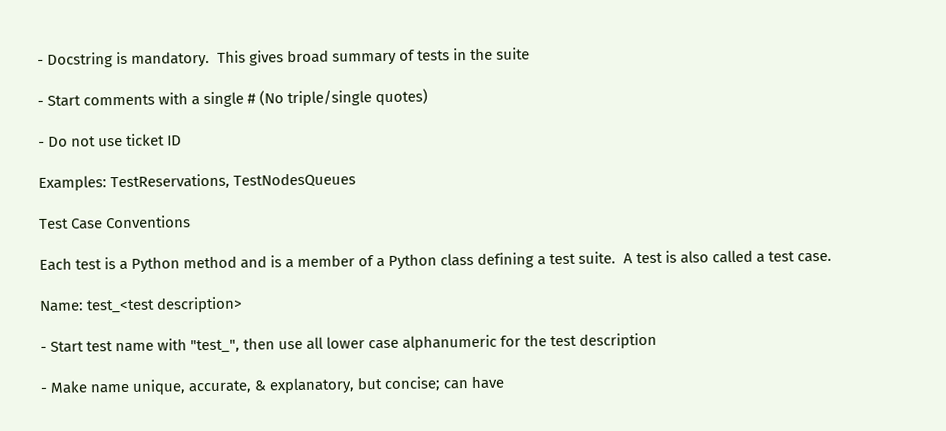- Docstring is mandatory.  This gives broad summary of tests in the suite

- Start comments with a single # (No triple/single quotes)

- Do not use ticket ID

Examples: TestReservations, TestNodesQueues

Test Case Conventions

Each test is a Python method and is a member of a Python class defining a test suite.  A test is also called a test case.

Name: test_<test description>

- Start test name with "test_", then use all lower case alphanumeric for the test description

- Make name unique, accurate, & explanatory, but concise; can have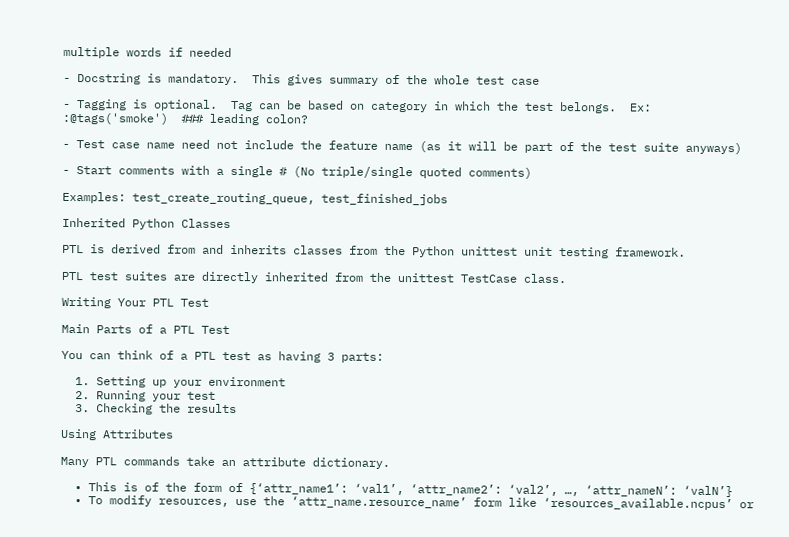multiple words if needed

- Docstring is mandatory.  This gives summary of the whole test case

- Tagging is optional.  Tag can be based on category in which the test belongs.  Ex: :@tags('smoke')  ### leading colon?

- Test case name need not include the feature name (as it will be part of the test suite anyways)

- Start comments with a single # (No triple/single quoted comments)

Examples: test_create_routing_queue, test_finished_jobs

Inherited Python Classes

PTL is derived from and inherits classes from the Python unittest unit testing framework.

PTL test suites are directly inherited from the unittest TestCase class.

Writing Your PTL Test

Main Parts of a PTL Test

You can think of a PTL test as having 3 parts:

  1. Setting up your environment
  2. Running your test
  3. Checking the results

Using Attributes

Many PTL commands take an attribute dictionary.

  • This is of the form of {‘attr_name1’: ‘val1’, ‘attr_name2’: ‘val2’, …, ‘attr_nameN’: ‘valN’}
  • To modify resources, use the ‘attr_name.resource_name’ form like ‘resources_available.ncpus’ or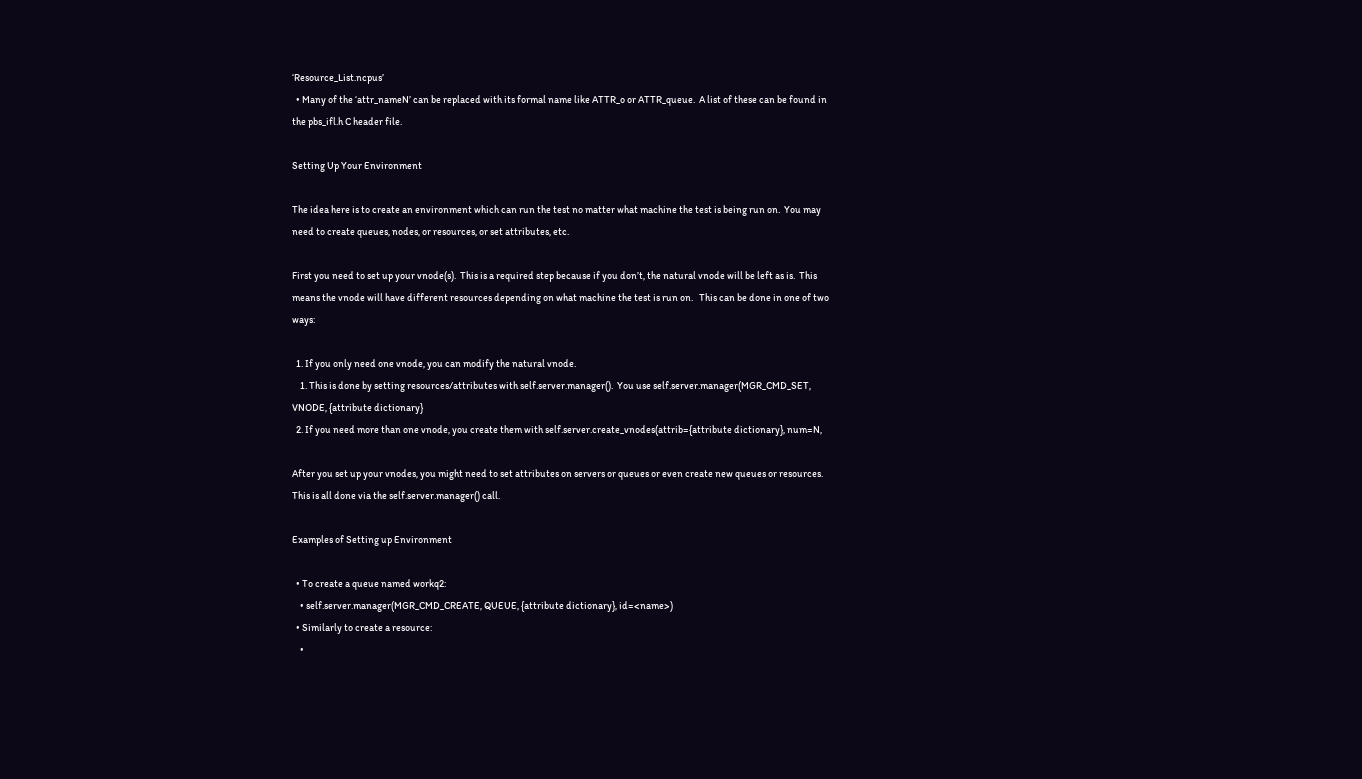‘Resource_List.ncpus’
  • Many of the ‘attr_nameN’ can be replaced with its formal name like ATTR_o or ATTR_queue.  A list of these can be found in the pbs_ifl.h C header file.

Setting Up Your Environment

The idea here is to create an environment which can run the test no matter what machine the test is being run on.  You may need to create queues, nodes, or resources, or set attributes, etc.

First you need to set up your vnode(s).  This is a required step because if you don’t, the natural vnode will be left as is.  This means the vnode will have different resources depending on what machine the test is run on.   This can be done in one of two ways:

  1. If you only need one vnode, you can modify the natural vnode.
    1. This is done by setting resources/attributes with self.server.manager().  You use self.server.manager(MGR_CMD_SET, VNODE, {attribute dictionary}
  2. If you need more than one vnode, you create them with self.server.create_vnodes(attrib={attribute dictionary}, num=N,

After you set up your vnodes, you might need to set attributes on servers or queues or even create new queues or resources.  This is all done via the self.server.manager() call.

Examples of Setting up Environment

  • To create a queue named workq2:
    • self.server.manager(MGR_CMD_CREATE, QUEUE, {attribute dictionary}, id=<name>)
  • Similarly to create a resource:
    •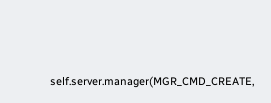self.server.manager(MGR_CMD_CREATE,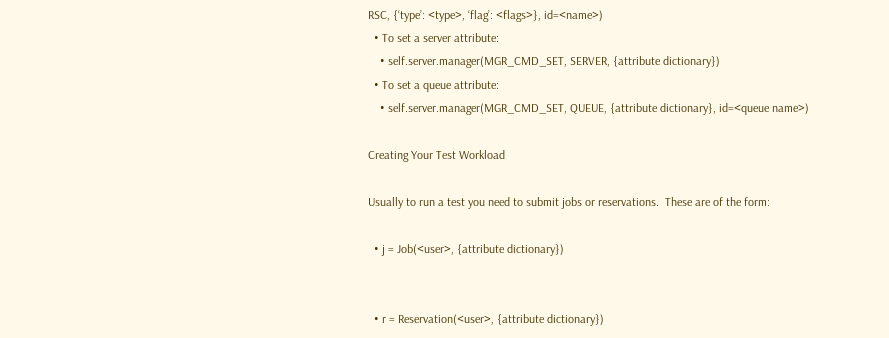RSC, {‘type’: <type>, ‘flag’: <flags>}, id=<name>)
  • To set a server attribute:
    • self.server.manager(MGR_CMD_SET, SERVER, {attribute dictionary})
  • To set a queue attribute:
    • self.server.manager(MGR_CMD_SET, QUEUE, {attribute dictionary}, id=<queue name>)

Creating Your Test Workload

Usually to run a test you need to submit jobs or reservations.  These are of the form:

  • j = Job(<user>, {attribute dictionary})


  • r = Reservation(<user>, {attribute dictionary})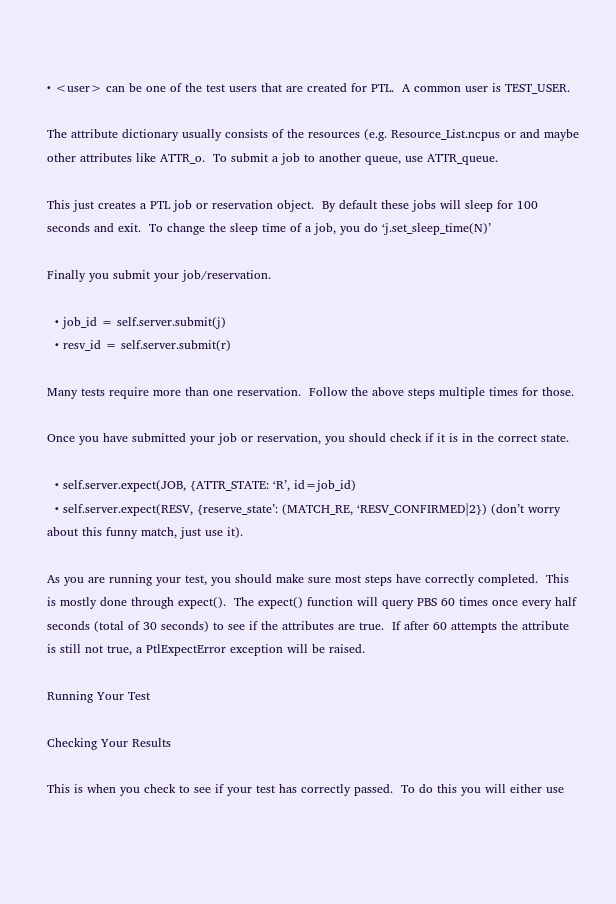• <user> can be one of the test users that are created for PTL.  A common user is TEST_USER.

The attribute dictionary usually consists of the resources (e.g. Resource_List.ncpus or and maybe other attributes like ATTR_o.  To submit a job to another queue, use ATTR_queue.

This just creates a PTL job or reservation object.  By default these jobs will sleep for 100 seconds and exit.  To change the sleep time of a job, you do ‘j.set_sleep_time(N)’

Finally you submit your job/reservation.

  • job_id = self.server.submit(j)
  • resv_id = self.server.submit(r)

Many tests require more than one reservation.  Follow the above steps multiple times for those.

Once you have submitted your job or reservation, you should check if it is in the correct state.

  • self.server.expect(JOB, {ATTR_STATE: ‘R’, id=job_id)
  • self.server.expect(RESV, {reserve_state’: (MATCH_RE, ‘RESV_CONFIRMED|2}) (don’t worry about this funny match, just use it).

As you are running your test, you should make sure most steps have correctly completed.  This is mostly done through expect().  The expect() function will query PBS 60 times once every half seconds (total of 30 seconds) to see if the attributes are true.  If after 60 attempts the attribute is still not true, a PtlExpectError exception will be raised.

Running Your Test

Checking Your Results

This is when you check to see if your test has correctly passed.  To do this you will either use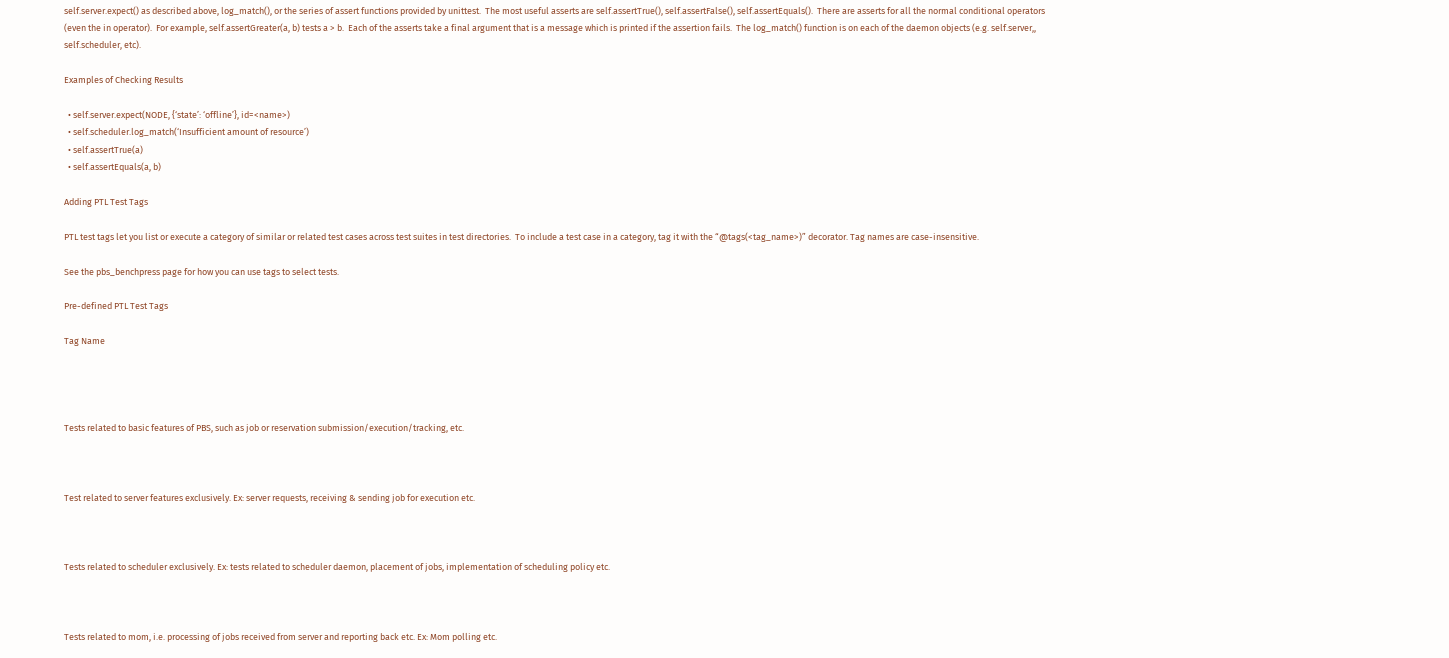self.server.expect() as described above, log_match(), or the series of assert functions provided by unittest.  The most useful asserts are self.assertTrue(), self.assertFalse(), self.assertEquals().  There are asserts for all the normal conditional operators (even the in operator).  For example, self.assertGreater(a, b) tests a > b.  Each of the asserts take a final argument that is a message which is printed if the assertion fails.  The log_match() function is on each of the daemon objects (e.g. self.server,, self.scheduler, etc).

Examples of Checking Results

  • self.server.expect(NODE, {‘state’: ‘offline’}, id=<name>)
  • self.scheduler.log_match(‘Insufficient amount of resource’)
  • self.assertTrue(a)
  • self.assertEquals(a, b)

Adding PTL Test Tags

PTL test tags let you list or execute a category of similar or related test cases across test suites in test directories.  To include a test case in a category, tag it with the “@tags(<tag_name>)” decorator. Tag names are case-insensitive.

See the pbs_benchpress page for how you can use tags to select tests.

Pre-defined PTL Test Tags

Tag Name




Tests related to basic features of PBS, such as job or reservation submission/execution/tracking, etc.



Test related to server features exclusively. Ex: server requests, receiving & sending job for execution etc.



Tests related to scheduler exclusively. Ex: tests related to scheduler daemon, placement of jobs, implementation of scheduling policy etc.



Tests related to mom, i.e. processing of jobs received from server and reporting back etc. Ex: Mom polling etc.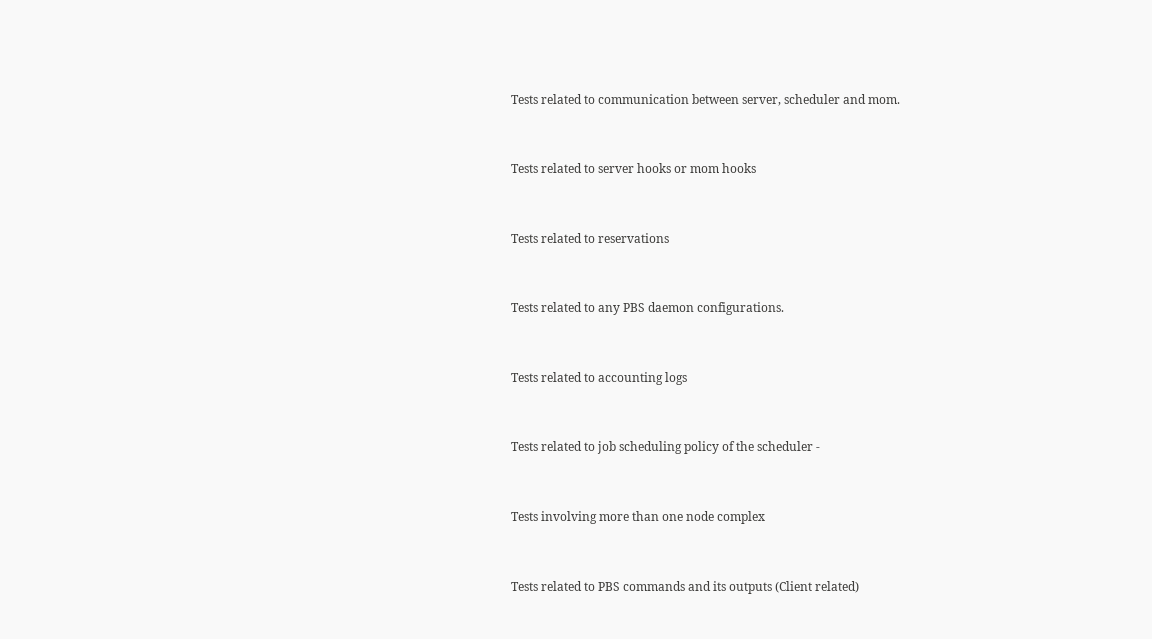Tests related to communication between server, scheduler and mom.



Tests related to server hooks or mom hooks



Tests related to reservations



Tests related to any PBS daemon configurations.



Tests related to accounting logs



Tests related to job scheduling policy of the scheduler -



Tests involving more than one node complex



Tests related to PBS commands and its outputs (Client related)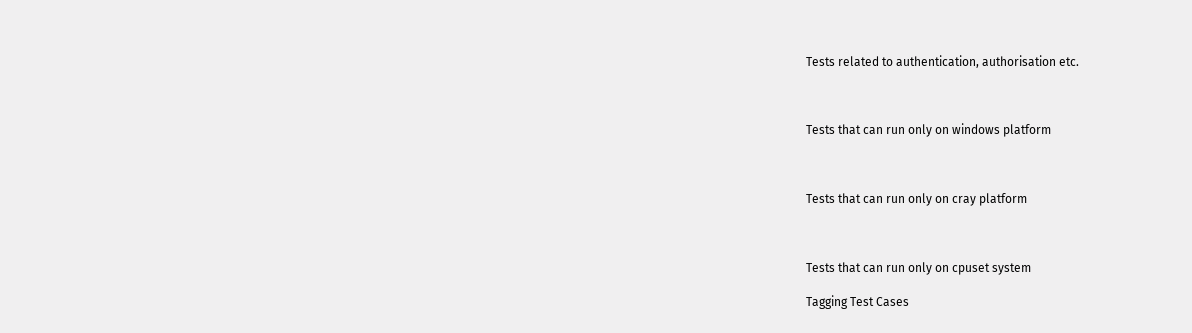Tests related to authentication, authorisation etc.



Tests that can run only on windows platform



Tests that can run only on cray platform



Tests that can run only on cpuset system

Tagging Test Cases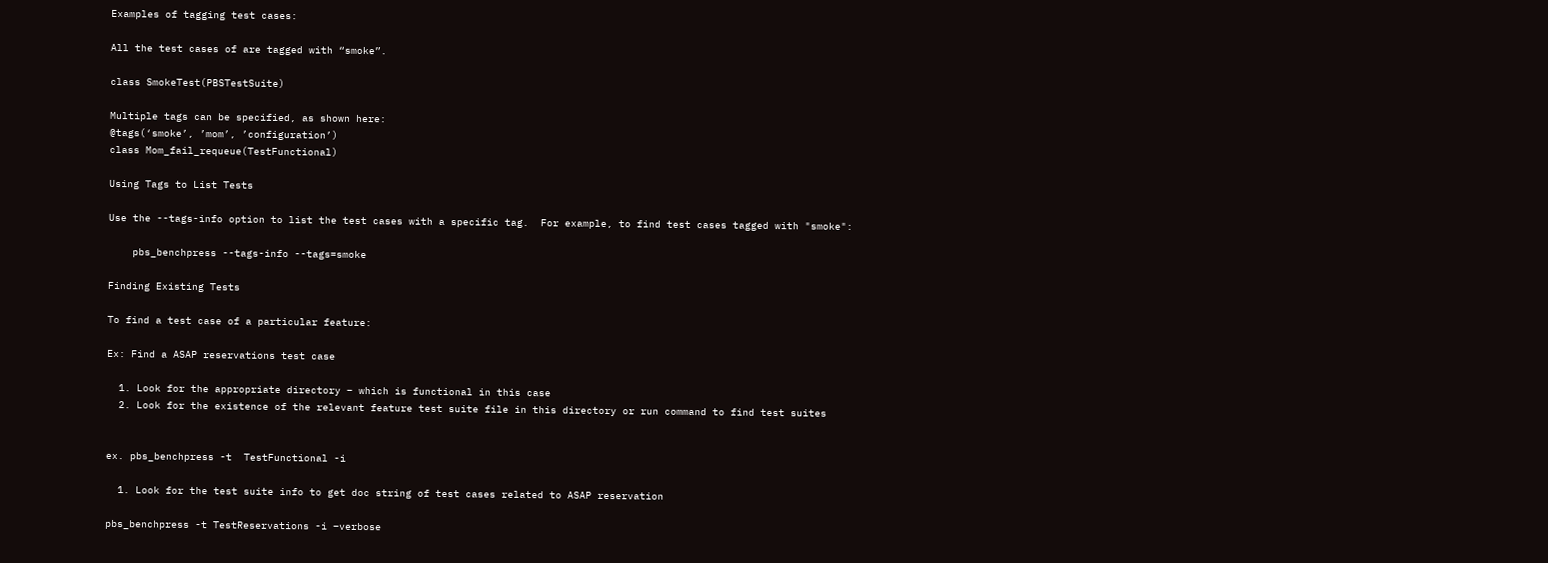Examples of tagging test cases:

All the test cases of are tagged with “smoke”.

class SmokeTest(PBSTestSuite)

Multiple tags can be specified, as shown here:
@tags(‘smoke’, ’mom’, ’configuration’)
class Mom_fail_requeue(TestFunctional)

Using Tags to List Tests

Use the --tags-info option to list the test cases with a specific tag.  For example, to find test cases tagged with "smoke":

    pbs_benchpress --tags-info --tags=smoke

Finding Existing Tests

To find a test case of a particular feature:

Ex: Find a ASAP reservations test case

  1. Look for the appropriate directory – which is functional in this case
  2. Look for the existence of the relevant feature test suite file in this directory or run command to find test suites


ex. pbs_benchpress -t  TestFunctional -i

  1. Look for the test suite info to get doc string of test cases related to ASAP reservation

pbs_benchpress -t TestReservations -i –verbose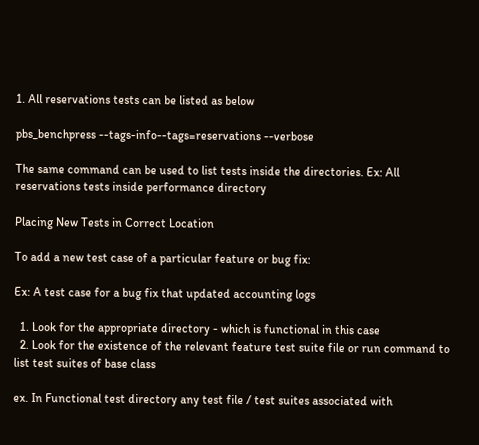1. All reservations tests can be listed as below

pbs_benchpress --tags-info--tags=reservations --verbose

The same command can be used to list tests inside the directories. Ex: All reservations tests inside performance directory

Placing New Tests in Correct Location

To add a new test case of a particular feature or bug fix:

Ex: A test case for a bug fix that updated accounting logs

  1. Look for the appropriate directory - which is functional in this case
  2. Look for the existence of the relevant feature test suite file or run command to list test suites of base class

ex. In Functional test directory any test file / test suites associated with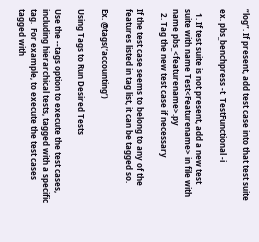“log”. If present, add test case into that test suite

ex. pbs_benchpress -t  TestFunctional -i

  1. If test suite is not present, add a new test suite with name Test<Featurename> in file with name pbs_<featurename>.py
  2. Tag the new test case if necessary

If the test case seems to belong to any of the features listed in tag list, it can be tagged so.

Ex. @tags(‘accounting’)

Using Tags to Run Desired Tests

Use the --tags option to execute the test cases, including hierarchical tests, tagged with a specific tag.  For example, to execute the test cases tagged with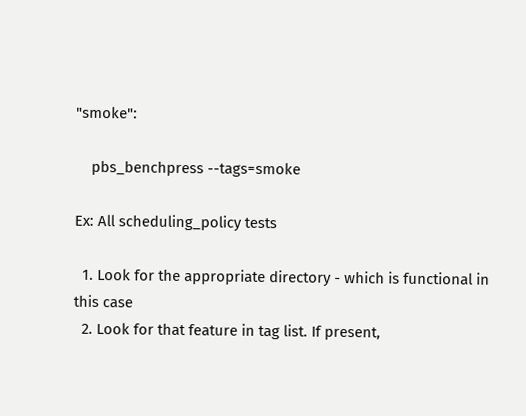"smoke":

    pbs_benchpress --tags=smoke

Ex: All scheduling_policy tests

  1. Look for the appropriate directory - which is functional in this case
  2. Look for that feature in tag list. If present,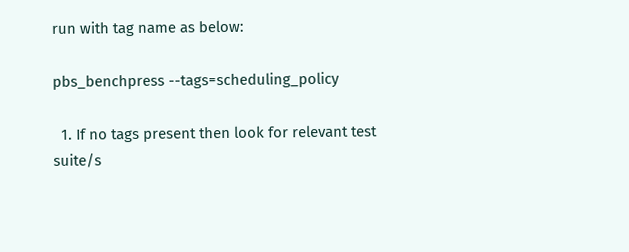run with tag name as below:

pbs_benchpress --tags=scheduling_policy

  1. If no tags present then look for relevant test suite/s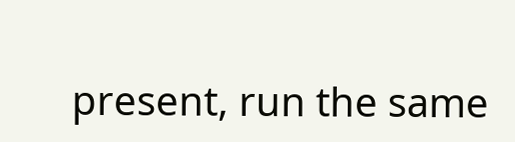present, run the same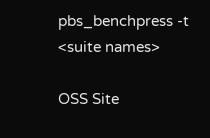pbs_benchpress -t <suite names>

OSS Site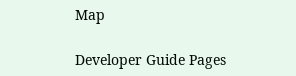Map

Developer Guide Pages